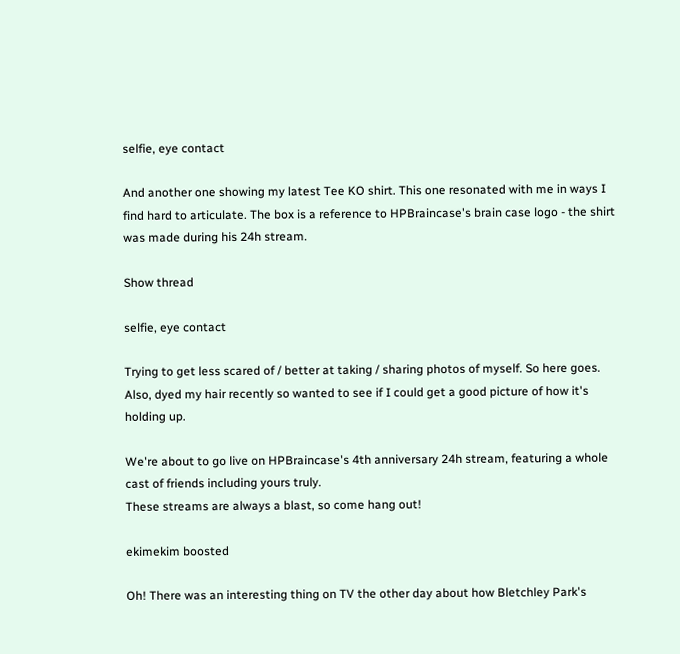selfie, eye contact

And another one showing my latest Tee KO shirt. This one resonated with me in ways I find hard to articulate. The box is a reference to HPBraincase's brain case logo - the shirt was made during his 24h stream.

Show thread

selfie, eye contact

Trying to get less scared of / better at taking / sharing photos of myself. So here goes.
Also, dyed my hair recently so wanted to see if I could get a good picture of how it's holding up.

We're about to go live on HPBraincase's 4th anniversary 24h stream, featuring a whole cast of friends including yours truly.
These streams are always a blast, so come hang out!

ekimekim boosted

Oh! There was an interesting thing on TV the other day about how Bletchley Park's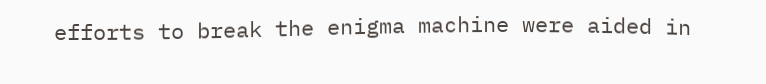efforts to break the enigma machine were aided in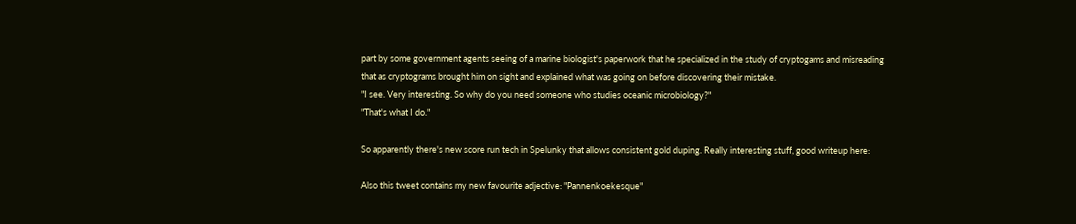part by some government agents seeing of a marine biologist's paperwork that he specialized in the study of cryptogams and misreading that as cryptograms brought him on sight and explained what was going on before discovering their mistake.
"I see. Very interesting. So why do you need someone who studies oceanic microbiology?"
"That's what I do."

So apparently there's new score run tech in Spelunky that allows consistent gold duping. Really interesting stuff, good writeup here:

Also this tweet contains my new favourite adjective: "Pannenkoekesque"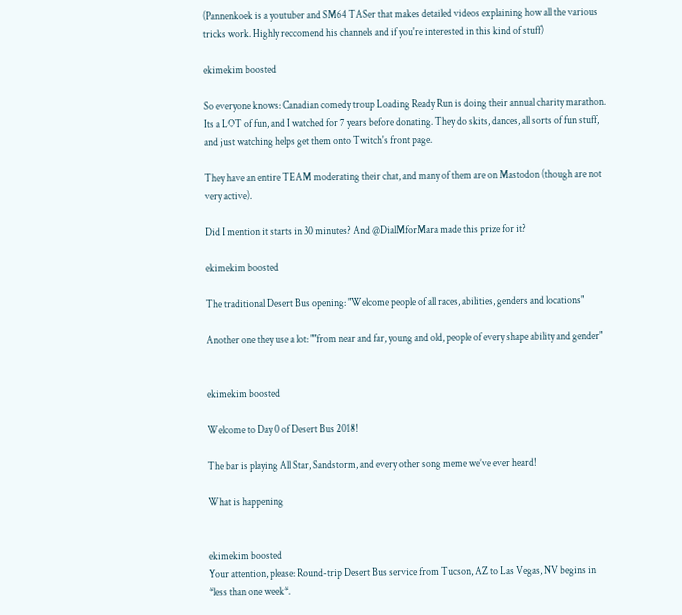(Pannenkoek is a youtuber and SM64 TASer that makes detailed videos explaining how all the various tricks work. Highly reccomend his channels and if you're interested in this kind of stuff)

ekimekim boosted

So everyone knows: Canadian comedy troup Loading Ready Run is doing their annual charity marathon. Its a LOT of fun, and I watched for 7 years before donating. They do skits, dances, all sorts of fun stuff, and just watching helps get them onto Twitch's front page.

They have an entire TEAM moderating their chat, and many of them are on Mastodon (though are not very active).

Did I mention it starts in 30 minutes? And @DialMforMara made this prize for it?

ekimekim boosted

The traditional Desert Bus opening: "Welcome people of all races, abilities, genders and locations"

Another one they use a lot: ""from near and far, young and old, people of every shape ability and gender"


ekimekim boosted

Welcome to Day 0 of Desert Bus 2018!

The bar is playing All Star, Sandstorm, and every other song meme we’ve ever heard!

What is happening


ekimekim boosted
Your attention, please: Round-trip Desert Bus service from Tucson, AZ to Las Vegas, NV begins in *less than one week*.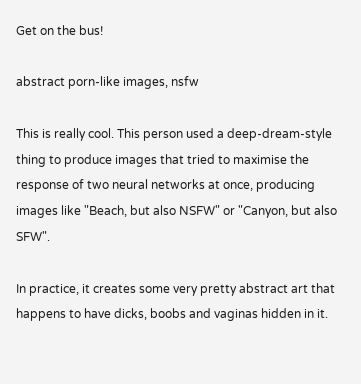Get on the bus!

abstract porn-like images, nsfw

This is really cool. This person used a deep-dream-style thing to produce images that tried to maximise the response of two neural networks at once, producing images like "Beach, but also NSFW" or "Canyon, but also SFW".

In practice, it creates some very pretty abstract art that happens to have dicks, boobs and vaginas hidden in it.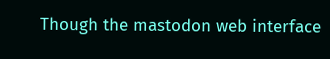Though the mastodon web interface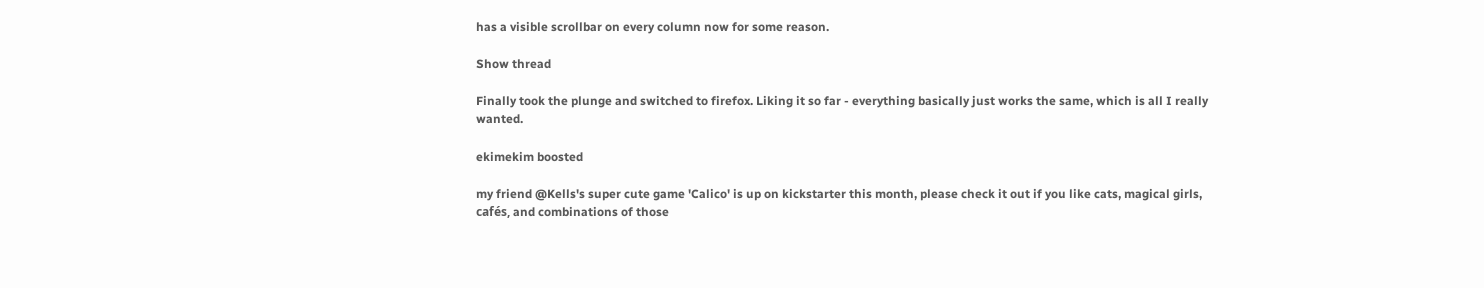has a visible scrollbar on every column now for some reason.

Show thread

Finally took the plunge and switched to firefox. Liking it so far - everything basically just works the same, which is all I really wanted.

ekimekim boosted

my friend @Kells's super cute game 'Calico' is up on kickstarter this month, please check it out if you like cats, magical girls, cafés, and combinations of those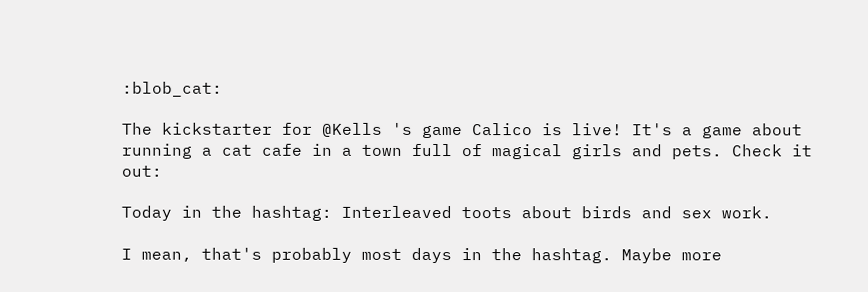:blob_cat:

The kickstarter for @Kells 's game Calico is live! It's a game about running a cat cafe in a town full of magical girls and pets. Check it out:

Today in the hashtag: Interleaved toots about birds and sex work.

I mean, that's probably most days in the hashtag. Maybe more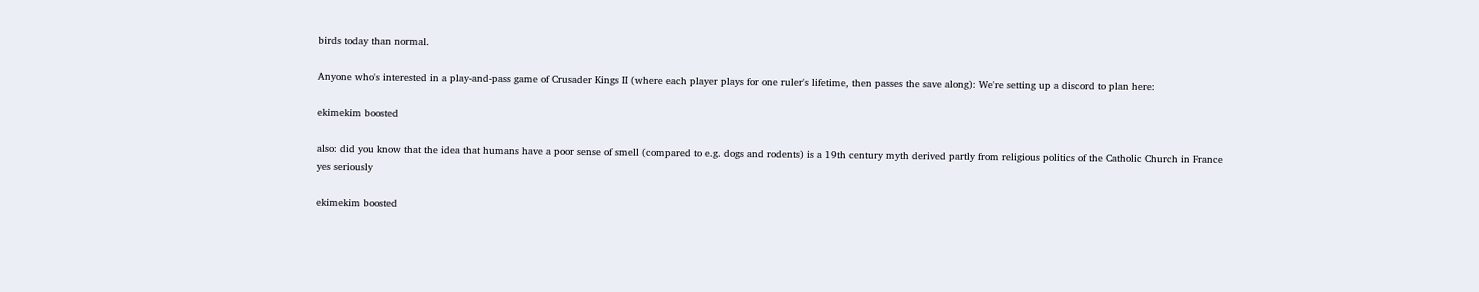birds today than normal.

Anyone who's interested in a play-and-pass game of Crusader Kings II (where each player plays for one ruler's lifetime, then passes the save along): We're setting up a discord to plan here:

ekimekim boosted

also: did you know that the idea that humans have a poor sense of smell (compared to e.g. dogs and rodents) is a 19th century myth derived partly from religious politics of the Catholic Church in France
yes seriously

ekimekim boosted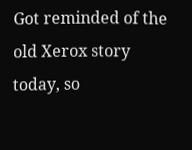Got reminded of the old Xerox story today, so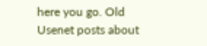here you go. Old Usenet posts about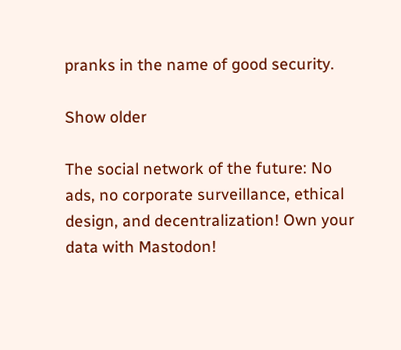pranks in the name of good security.

Show older

The social network of the future: No ads, no corporate surveillance, ethical design, and decentralization! Own your data with Mastodon!